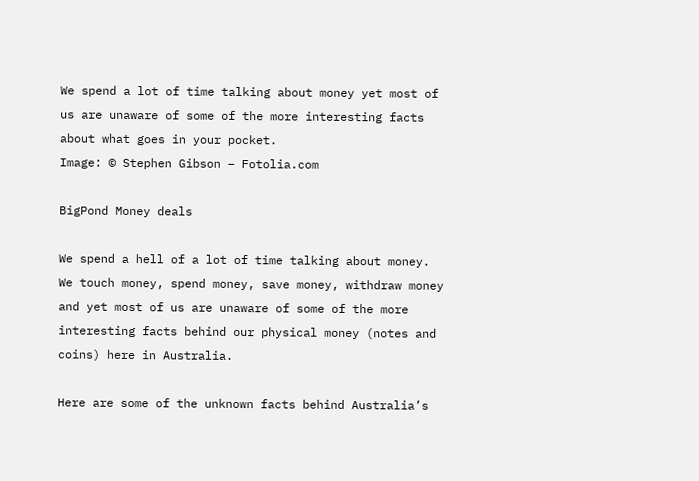We spend a lot of time talking about money yet most of us are unaware of some of the more interesting facts about what goes in your pocket.
Image: © Stephen Gibson – Fotolia.com

BigPond Money deals

We spend a hell of a lot of time talking about money. We touch money, spend money, save money, withdraw money and yet most of us are unaware of some of the more interesting facts behind our physical money (notes and coins) here in Australia.

Here are some of the unknown facts behind Australia’s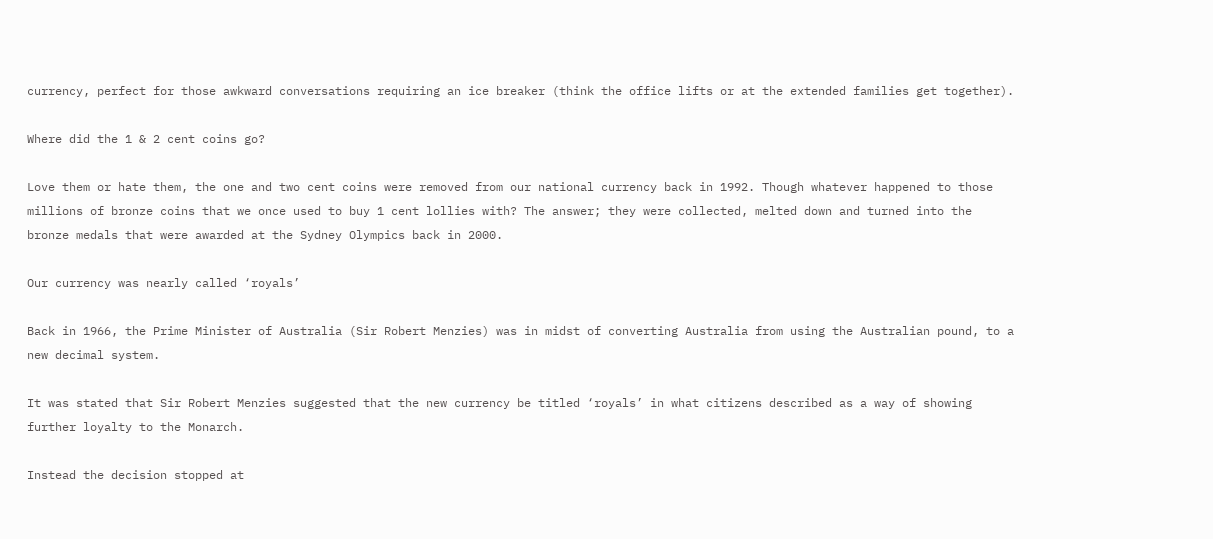currency, perfect for those awkward conversations requiring an ice breaker (think the office lifts or at the extended families get together).

Where did the 1 & 2 cent coins go?

Love them or hate them, the one and two cent coins were removed from our national currency back in 1992. Though whatever happened to those millions of bronze coins that we once used to buy 1 cent lollies with? The answer; they were collected, melted down and turned into the bronze medals that were awarded at the Sydney Olympics back in 2000.

Our currency was nearly called ‘royals’

Back in 1966, the Prime Minister of Australia (Sir Robert Menzies) was in midst of converting Australia from using the Australian pound, to a new decimal system.

It was stated that Sir Robert Menzies suggested that the new currency be titled ‘royals’ in what citizens described as a way of showing further loyalty to the Monarch.

Instead the decision stopped at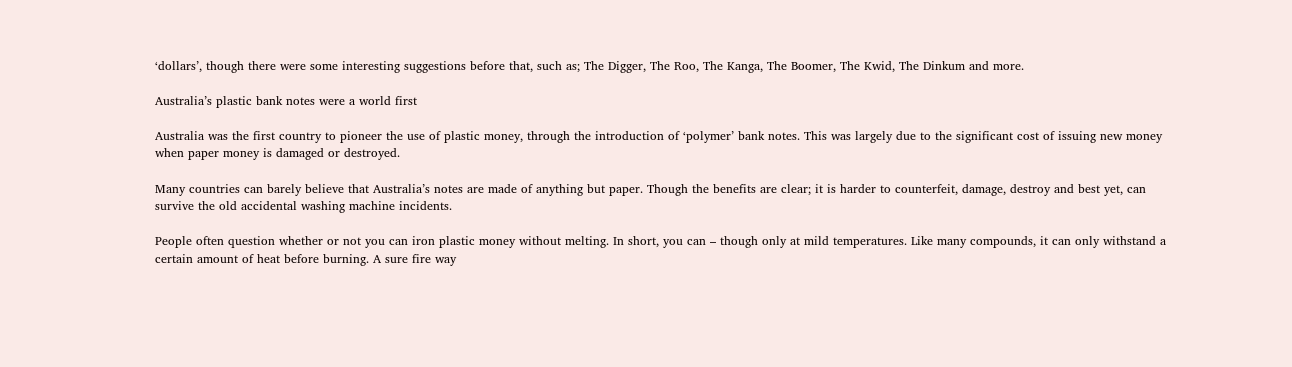‘dollars’, though there were some interesting suggestions before that, such as; The Digger, The Roo, The Kanga, The Boomer, The Kwid, The Dinkum and more.

Australia’s plastic bank notes were a world first

Australia was the first country to pioneer the use of plastic money, through the introduction of ‘polymer’ bank notes. This was largely due to the significant cost of issuing new money when paper money is damaged or destroyed.

Many countries can barely believe that Australia’s notes are made of anything but paper. Though the benefits are clear; it is harder to counterfeit, damage, destroy and best yet, can survive the old accidental washing machine incidents.

People often question whether or not you can iron plastic money without melting. In short, you can – though only at mild temperatures. Like many compounds, it can only withstand a certain amount of heat before burning. A sure fire way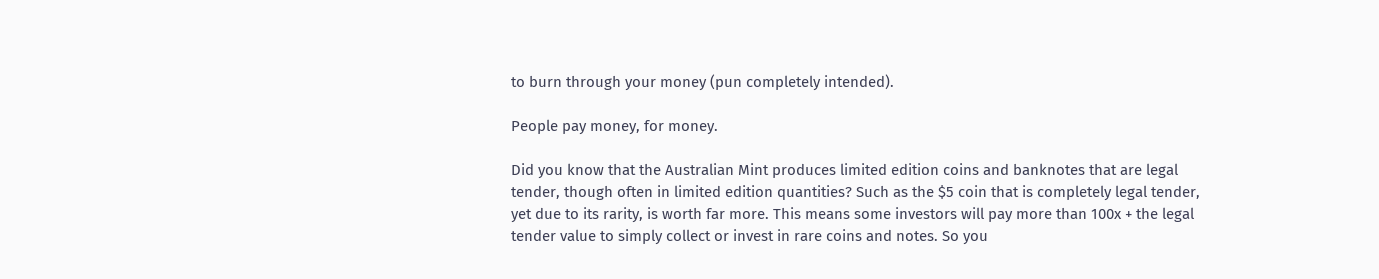to burn through your money (pun completely intended).

People pay money, for money.

Did you know that the Australian Mint produces limited edition coins and banknotes that are legal tender, though often in limited edition quantities? Such as the $5 coin that is completely legal tender, yet due to its rarity, is worth far more. This means some investors will pay more than 100x + the legal tender value to simply collect or invest in rare coins and notes. So you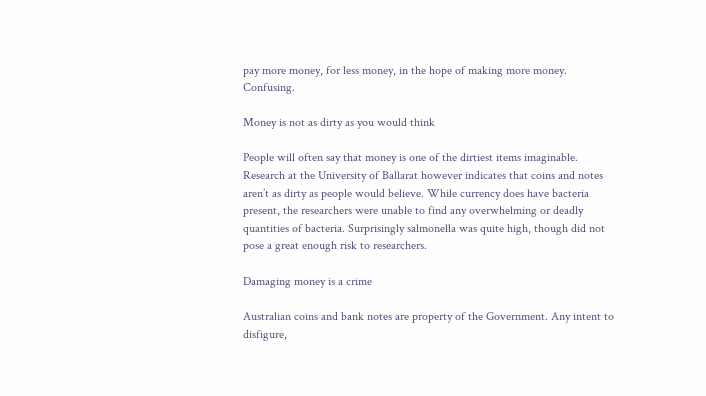pay more money, for less money, in the hope of making more money. Confusing.

Money is not as dirty as you would think

People will often say that money is one of the dirtiest items imaginable. Research at the University of Ballarat however indicates that coins and notes aren’t as dirty as people would believe. While currency does have bacteria present, the researchers were unable to find any overwhelming or deadly quantities of bacteria. Surprisingly salmonella was quite high, though did not pose a great enough risk to researchers.

Damaging money is a crime

Australian coins and bank notes are property of the Government. Any intent to disfigure,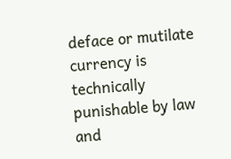deface or mutilate currency is technically punishable by law and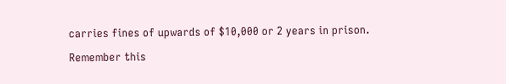carries fines of upwards of $10,000 or 2 years in prison. Remember this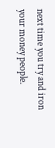next time you try and iron your money people.